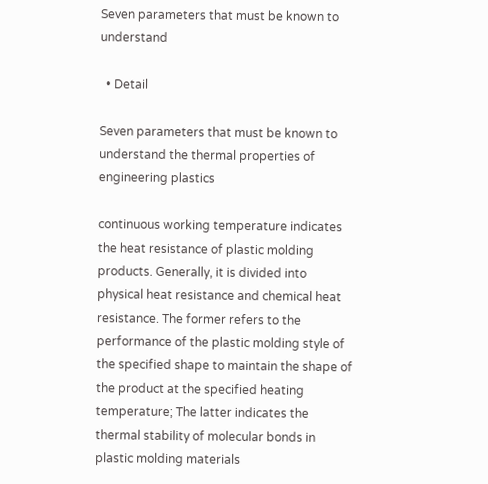Seven parameters that must be known to understand

  • Detail

Seven parameters that must be known to understand the thermal properties of engineering plastics

continuous working temperature indicates the heat resistance of plastic molding products. Generally, it is divided into physical heat resistance and chemical heat resistance. The former refers to the performance of the plastic molding style of the specified shape to maintain the shape of the product at the specified heating temperature; The latter indicates the thermal stability of molecular bonds in plastic molding materials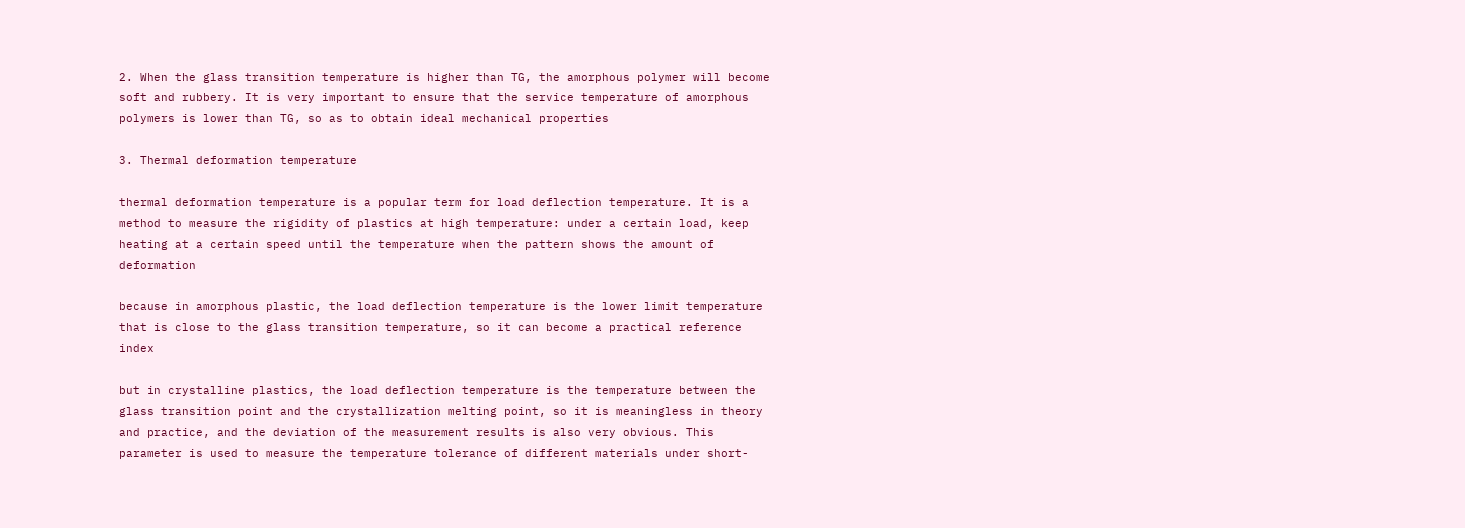2. When the glass transition temperature is higher than TG, the amorphous polymer will become soft and rubbery. It is very important to ensure that the service temperature of amorphous polymers is lower than TG, so as to obtain ideal mechanical properties

3. Thermal deformation temperature

thermal deformation temperature is a popular term for load deflection temperature. It is a method to measure the rigidity of plastics at high temperature: under a certain load, keep heating at a certain speed until the temperature when the pattern shows the amount of deformation

because in amorphous plastic, the load deflection temperature is the lower limit temperature that is close to the glass transition temperature, so it can become a practical reference index

but in crystalline plastics, the load deflection temperature is the temperature between the glass transition point and the crystallization melting point, so it is meaningless in theory and practice, and the deviation of the measurement results is also very obvious. This parameter is used to measure the temperature tolerance of different materials under short-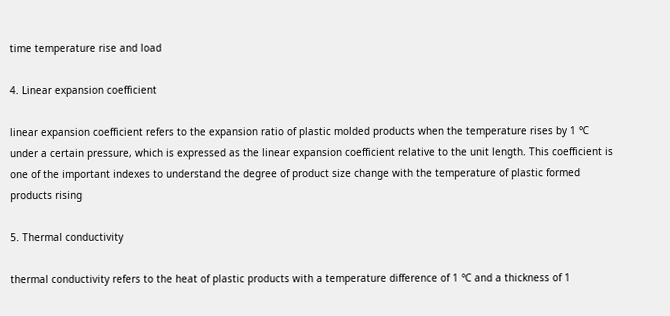time temperature rise and load

4. Linear expansion coefficient

linear expansion coefficient refers to the expansion ratio of plastic molded products when the temperature rises by 1 ℃ under a certain pressure, which is expressed as the linear expansion coefficient relative to the unit length. This coefficient is one of the important indexes to understand the degree of product size change with the temperature of plastic formed products rising

5. Thermal conductivity

thermal conductivity refers to the heat of plastic products with a temperature difference of 1 ℃ and a thickness of 1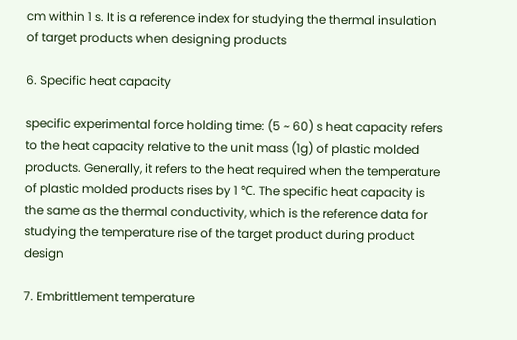cm within 1 s. It is a reference index for studying the thermal insulation of target products when designing products

6. Specific heat capacity

specific experimental force holding time: (5 ~ 60) s heat capacity refers to the heat capacity relative to the unit mass (1g) of plastic molded products. Generally, it refers to the heat required when the temperature of plastic molded products rises by 1 ℃. The specific heat capacity is the same as the thermal conductivity, which is the reference data for studying the temperature rise of the target product during product design

7. Embrittlement temperature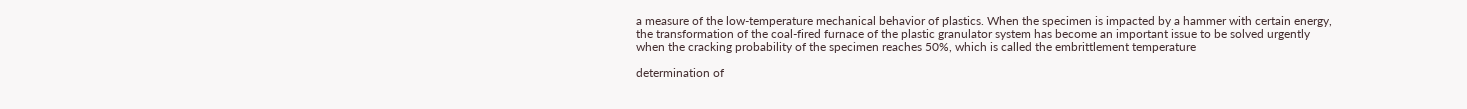a measure of the low-temperature mechanical behavior of plastics. When the specimen is impacted by a hammer with certain energy, the transformation of the coal-fired furnace of the plastic granulator system has become an important issue to be solved urgently when the cracking probability of the specimen reaches 50%, which is called the embrittlement temperature

determination of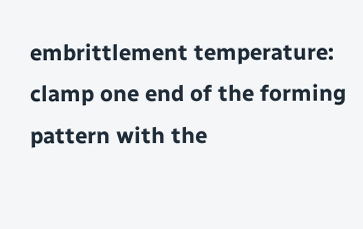embrittlement temperature: clamp one end of the forming pattern with the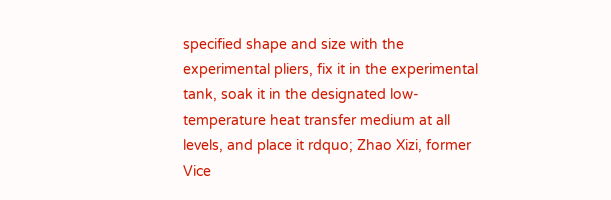specified shape and size with the experimental pliers, fix it in the experimental tank, soak it in the designated low-temperature heat transfer medium at all levels, and place it rdquo; Zhao Xizi, former Vice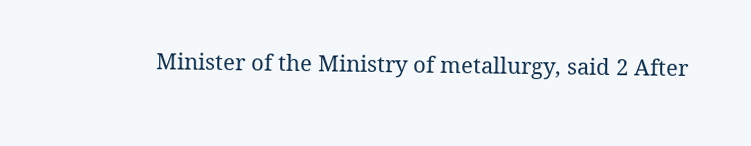Minister of the Ministry of metallurgy, said 2 After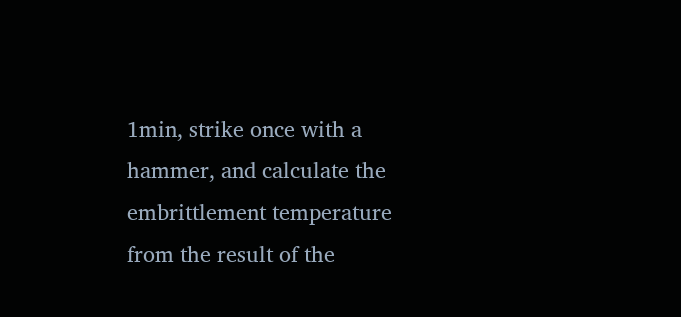1min, strike once with a hammer, and calculate the embrittlement temperature from the result of the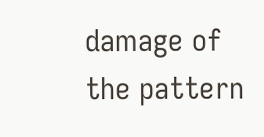damage of the pattern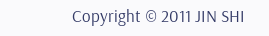Copyright © 2011 JIN SHI